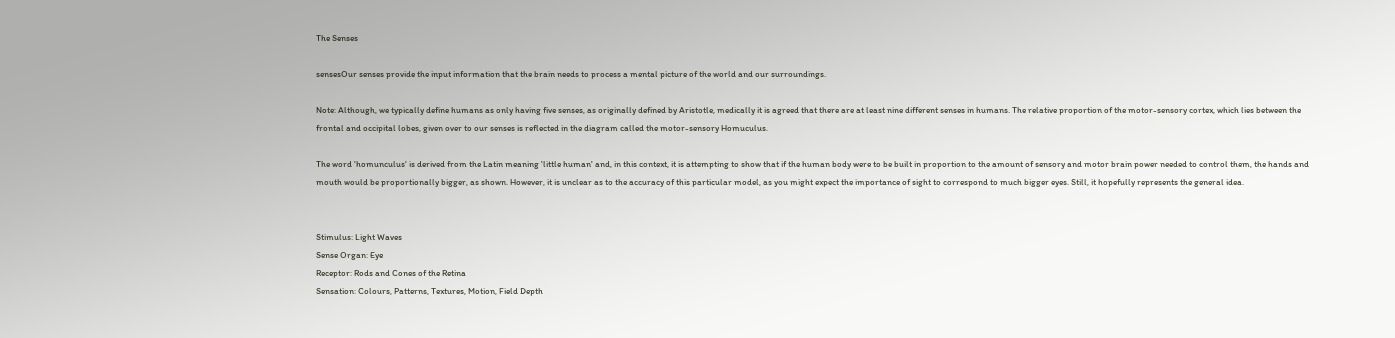The Senses

sensesOur senses provide the input information that the brain needs to process a mental picture of the world and our surroundings.

Note: Although, we typically define humans as only having five senses, as originally defined by Aristotle, medically it is agreed that there are at least nine different senses in humans. The relative proportion of the motor-sensory cortex, which lies between the frontal and occipital lobes, given over to our senses is reflected in the diagram called the motor-sensory Homuculus.

The word 'homunculus' is derived from the Latin meaning 'little human' and, in this context, it is attempting to show that if the human body were to be built in proportion to the amount of sensory and motor brain power needed to control them, the hands and mouth would be proportionally bigger, as shown. However, it is unclear as to the accuracy of this particular model, as you might expect the importance of sight to correspond to much bigger eyes. Still, it hopefully represents the general idea.


Stimulus: Light Waves
Sense Organ: Eye
Receptor: Rods and Cones of the Retina
Sensation: Colours, Patterns, Textures, Motion, Field Depth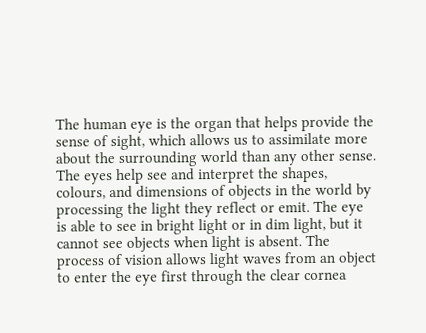The human eye is the organ that helps provide the sense of sight, which allows us to assimilate more about the surrounding world than any other sense. The eyes help see and interpret the shapes, colours, and dimensions of objects in the world by processing the light they reflect or emit. The eye is able to see in bright light or in dim light, but it cannot see objects when light is absent. The process of vision allows light waves from an object to enter the eye first through the clear cornea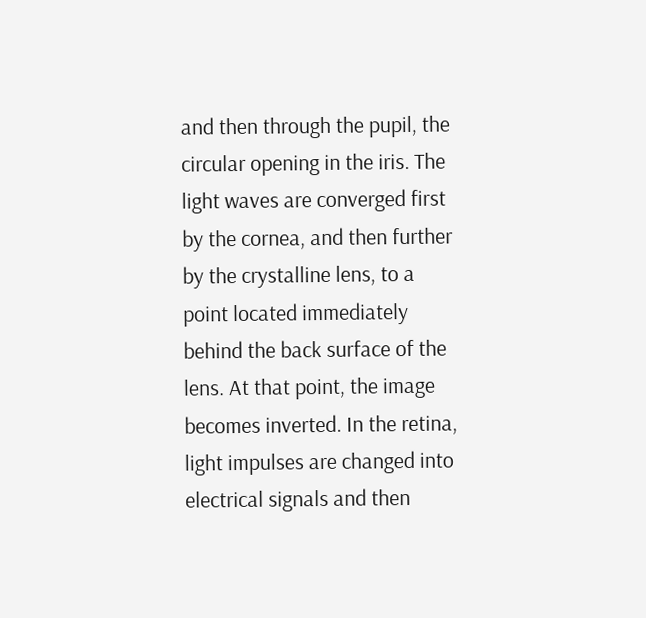and then through the pupil, the circular opening in the iris. The light waves are converged first by the cornea, and then further by the crystalline lens, to a point located immediately behind the back surface of the lens. At that point, the image becomes inverted. In the retina, light impulses are changed into electrical signals and then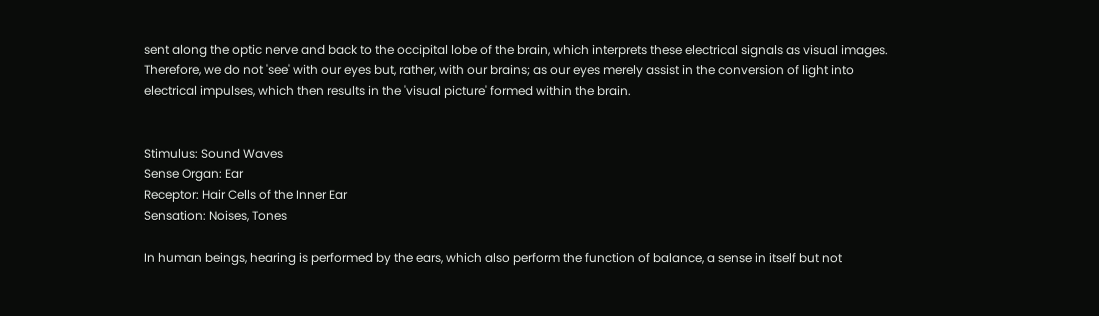sent along the optic nerve and back to the occipital lobe of the brain, which interprets these electrical signals as visual images. Therefore, we do not 'see' with our eyes but, rather, with our brains; as our eyes merely assist in the conversion of light into electrical impulses, which then results in the 'visual picture' formed within the brain.


Stimulus: Sound Waves
Sense Organ: Ear
Receptor: Hair Cells of the Inner Ear
Sensation: Noises, Tones

In human beings, hearing is performed by the ears, which also perform the function of balance, a sense in itself but not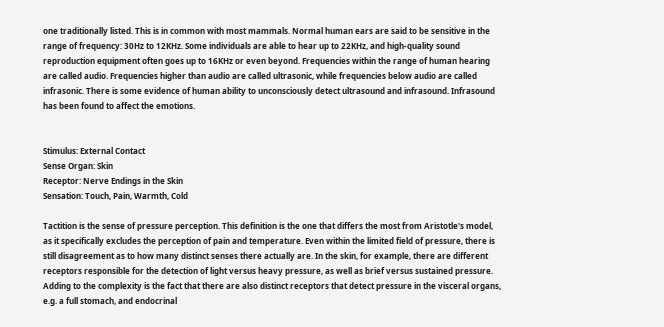one traditionally listed. This is in common with most mammals. Normal human ears are said to be sensitive in the range of frequency: 30Hz to 12KHz. Some individuals are able to hear up to 22KHz, and high-quality sound reproduction equipment often goes up to 16KHz or even beyond. Frequencies within the range of human hearing are called audio. Frequencies higher than audio are called ultrasonic, while frequencies below audio are called infrasonic. There is some evidence of human ability to unconsciously detect ultrasound and infrasound. Infrasound has been found to affect the emotions.


Stimulus: External Contact
Sense Organ: Skin
Receptor: Nerve Endings in the Skin
Sensation: Touch, Pain, Warmth, Cold

Tactition is the sense of pressure perception. This definition is the one that differs the most from Aristotle's model, as it specifically excludes the perception of pain and temperature. Even within the limited field of pressure, there is still disagreement as to how many distinct senses there actually are. In the skin, for example, there are different receptors responsible for the detection of light versus heavy pressure, as well as brief versus sustained pressure. Adding to the complexity is the fact that there are also distinct receptors that detect pressure in the visceral organs, e.g. a full stomach, and endocrinal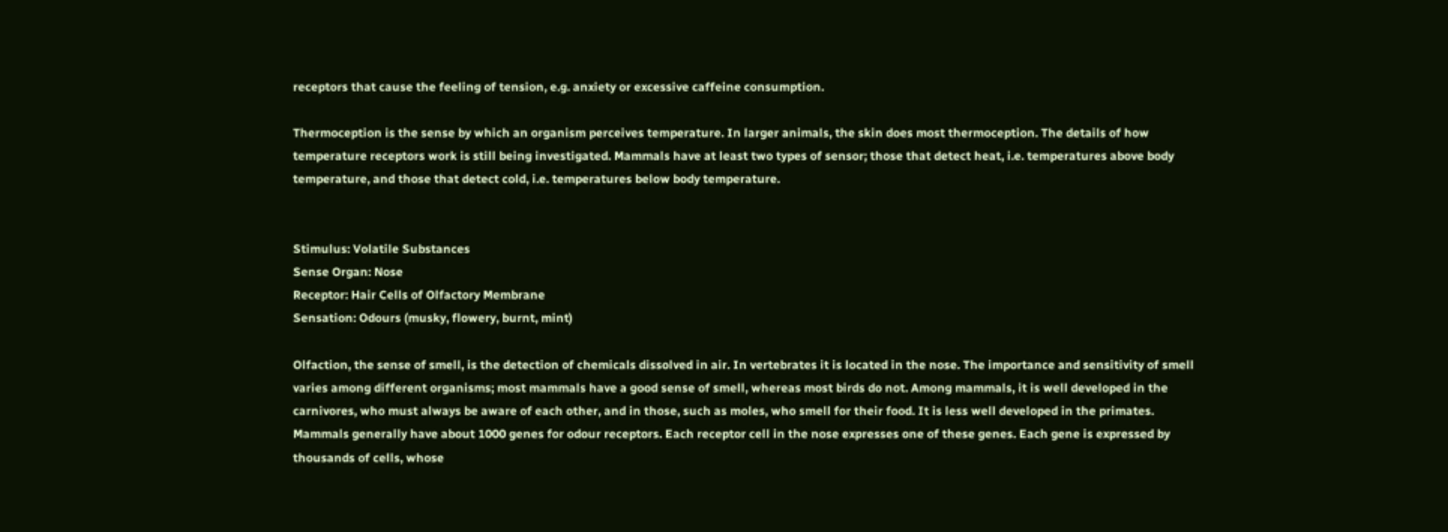receptors that cause the feeling of tension, e.g. anxiety or excessive caffeine consumption.

Thermoception is the sense by which an organism perceives temperature. In larger animals, the skin does most thermoception. The details of how temperature receptors work is still being investigated. Mammals have at least two types of sensor; those that detect heat, i.e. temperatures above body temperature, and those that detect cold, i.e. temperatures below body temperature.


Stimulus: Volatile Substances
Sense Organ: Nose
Receptor: Hair Cells of Olfactory Membrane
Sensation: Odours (musky, flowery, burnt, mint)

Olfaction, the sense of smell, is the detection of chemicals dissolved in air. In vertebrates it is located in the nose. The importance and sensitivity of smell varies among different organisms; most mammals have a good sense of smell, whereas most birds do not. Among mammals, it is well developed in the carnivores, who must always be aware of each other, and in those, such as moles, who smell for their food. It is less well developed in the primates. Mammals generally have about 1000 genes for odour receptors. Each receptor cell in the nose expresses one of these genes. Each gene is expressed by thousands of cells, whose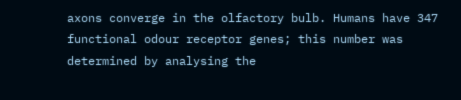axons converge in the olfactory bulb. Humans have 347 functional odour receptor genes; this number was determined by analysing the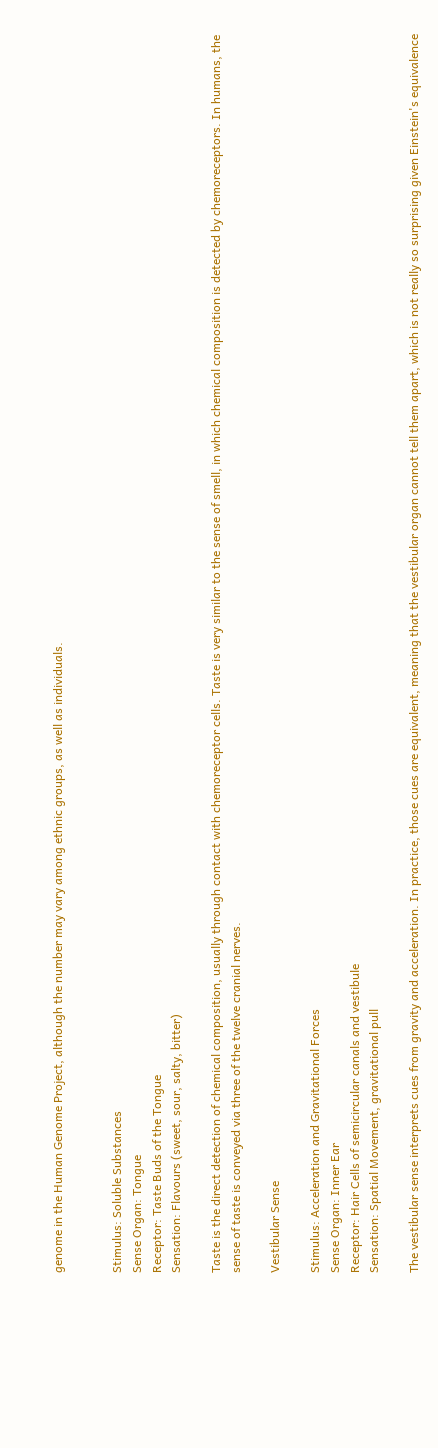genome in the Human Genome Project, although the number may vary among ethnic groups, as well as individuals.


Stimulus: Soluble Substances
Sense Organ: Tongue
Receptor: Taste Buds of the Tongue
Sensation: Flavours (sweet, sour, salty, bitter)

Taste is the direct detection of chemical composition, usually through contact with chemoreceptor cells. Taste is very similar to the sense of smell, in which chemical composition is detected by chemoreceptors. In humans, the sense of taste is conveyed via three of the twelve cranial nerves.

Vestibular Sense

Stimulus: Acceleration and Gravitational Forces
Sense Organ: Inner Ear
Receptor: Hair Cells of semicircular canals and vestibule
Sensation: Spatial Movement, gravitational pull

The vestibular sense interprets cues from gravity and acceleration. In practice, those cues are equivalent, meaning that the vestibular organ cannot tell them apart, which is not really so surprising given Einstein's equivalence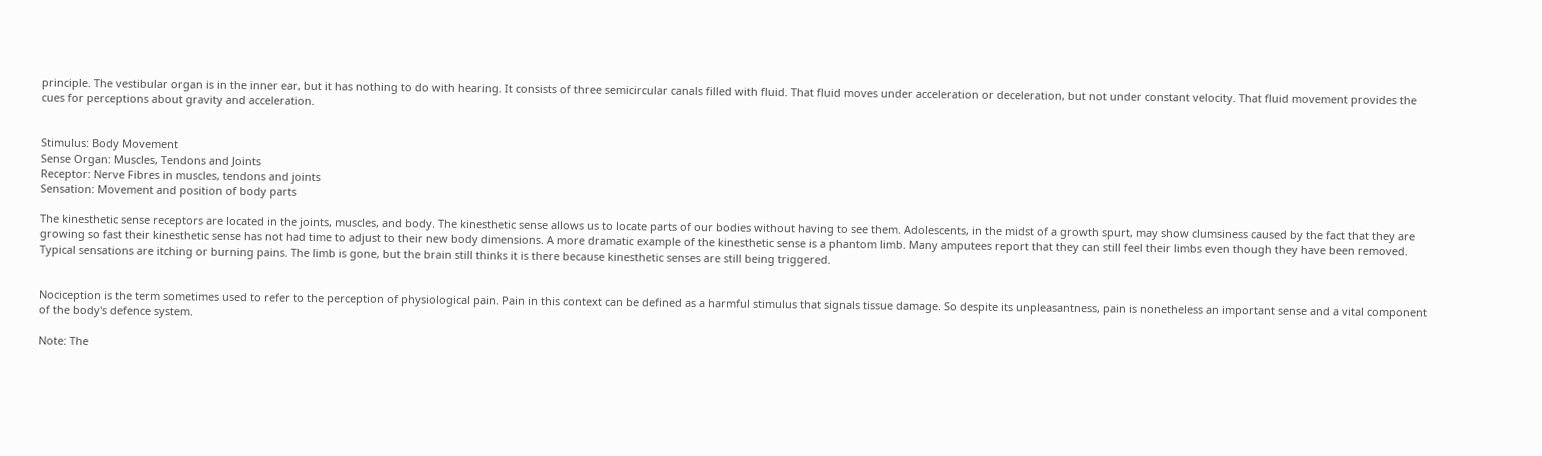principle. The vestibular organ is in the inner ear, but it has nothing to do with hearing. It consists of three semicircular canals filled with fluid. That fluid moves under acceleration or deceleration, but not under constant velocity. That fluid movement provides the cues for perceptions about gravity and acceleration.


Stimulus: Body Movement
Sense Organ: Muscles, Tendons and Joints
Receptor: Nerve Fibres in muscles, tendons and joints
Sensation: Movement and position of body parts

The kinesthetic sense receptors are located in the joints, muscles, and body. The kinesthetic sense allows us to locate parts of our bodies without having to see them. Adolescents, in the midst of a growth spurt, may show clumsiness caused by the fact that they are growing so fast their kinesthetic sense has not had time to adjust to their new body dimensions. A more dramatic example of the kinesthetic sense is a phantom limb. Many amputees report that they can still feel their limbs even though they have been removed. Typical sensations are itching or burning pains. The limb is gone, but the brain still thinks it is there because kinesthetic senses are still being triggered.


Nociception is the term sometimes used to refer to the perception of physiological pain. Pain in this context can be defined as a harmful stimulus that signals tissue damage. So despite its unpleasantness, pain is nonetheless an important sense and a vital component of the body's defence system.

Note: The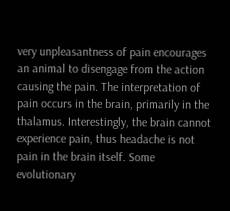very unpleasantness of pain encourages an animal to disengage from the action causing the pain. The interpretation of pain occurs in the brain, primarily in the thalamus. Interestingly, the brain cannot experience pain, thus headache is not pain in the brain itself. Some evolutionary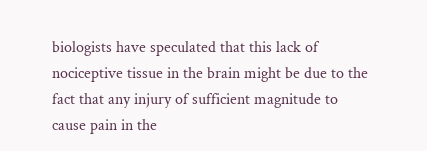biologists have speculated that this lack of nociceptive tissue in the brain might be due to the fact that any injury of sufficient magnitude to cause pain in the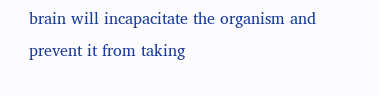brain will incapacitate the organism and prevent it from taking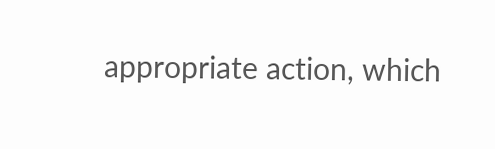appropriate action, which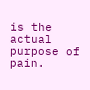is the actual purpose of pain.